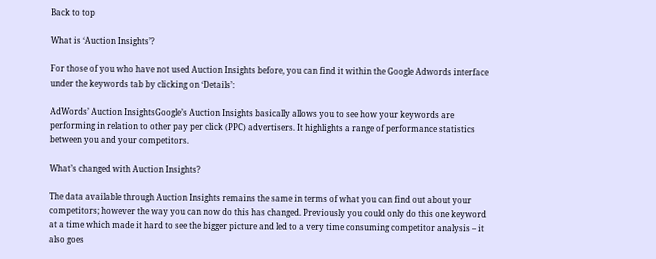Back to top

What is ‘Auction Insights’?

For those of you who have not used Auction Insights before, you can find it within the Google Adwords interface under the keywords tab by clicking on ‘Details’:

AdWords’ Auction InsightsGoogle’s Auction Insights basically allows you to see how your keywords are performing in relation to other pay per click (PPC) advertisers. It highlights a range of performance statistics between you and your competitors.

What’s changed with Auction Insights?

The data available through Auction Insights remains the same in terms of what you can find out about your competitors; however the way you can now do this has changed. Previously you could only do this one keyword at a time which made it hard to see the bigger picture and led to a very time consuming competitor analysis – it also goes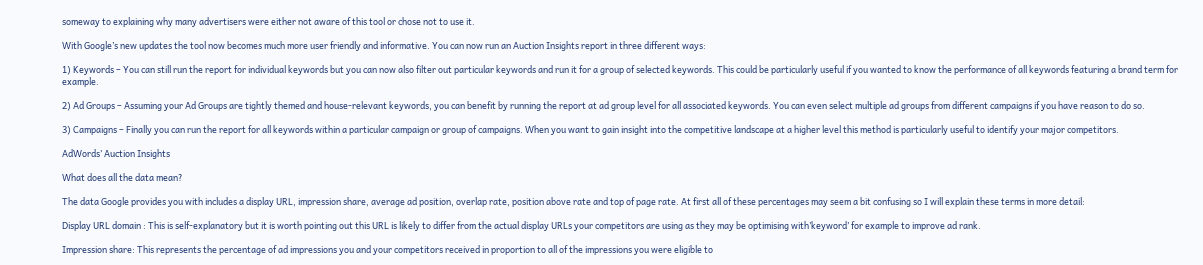someway to explaining why many advertisers were either not aware of this tool or chose not to use it.

With Google’s new updates the tool now becomes much more user friendly and informative. You can now run an Auction Insights report in three different ways:

1) Keywords – You can still run the report for individual keywords but you can now also filter out particular keywords and run it for a group of selected keywords. This could be particularly useful if you wanted to know the performance of all keywords featuring a brand term for example.

2) Ad Groups – Assuming your Ad Groups are tightly themed and house-relevant keywords, you can benefit by running the report at ad group level for all associated keywords. You can even select multiple ad groups from different campaigns if you have reason to do so.

3) Campaigns – Finally you can run the report for all keywords within a particular campaign or group of campaigns. When you want to gain insight into the competitive landscape at a higher level this method is particularly useful to identify your major competitors.

AdWords’ Auction Insights

What does all the data mean?

The data Google provides you with includes a display URL, impression share, average ad position, overlap rate, position above rate and top of page rate. At first all of these percentages may seem a bit confusing so I will explain these terms in more detail:

Display URL domain : This is self-explanatory but it is worth pointing out this URL is likely to differ from the actual display URLs your competitors are using as they may be optimising with’keyword’ for example to improve ad rank.

Impression share: This represents the percentage of ad impressions you and your competitors received in proportion to all of the impressions you were eligible to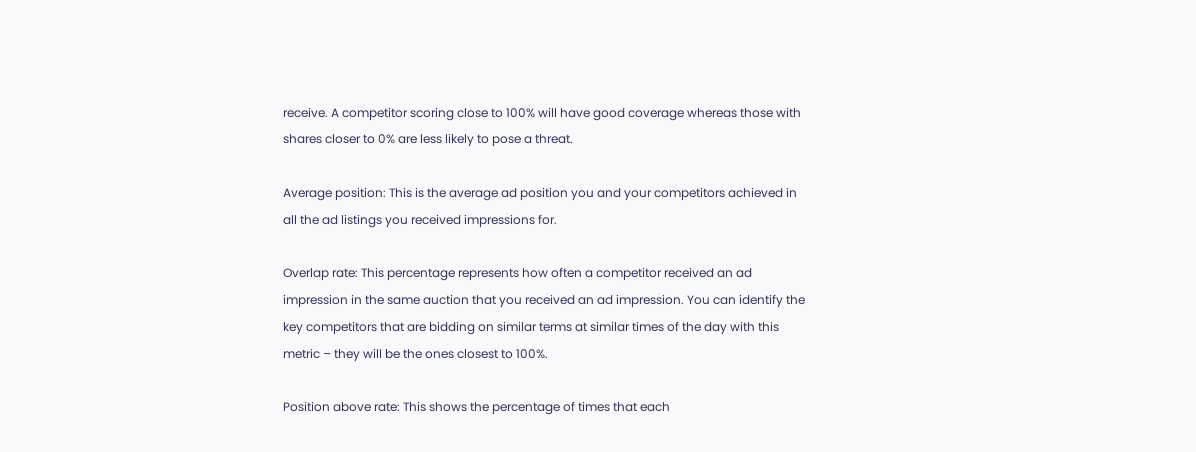receive. A competitor scoring close to 100% will have good coverage whereas those with shares closer to 0% are less likely to pose a threat.

Average position: This is the average ad position you and your competitors achieved in all the ad listings you received impressions for.

Overlap rate: This percentage represents how often a competitor received an ad impression in the same auction that you received an ad impression. You can identify the key competitors that are bidding on similar terms at similar times of the day with this metric – they will be the ones closest to 100%.

Position above rate: This shows the percentage of times that each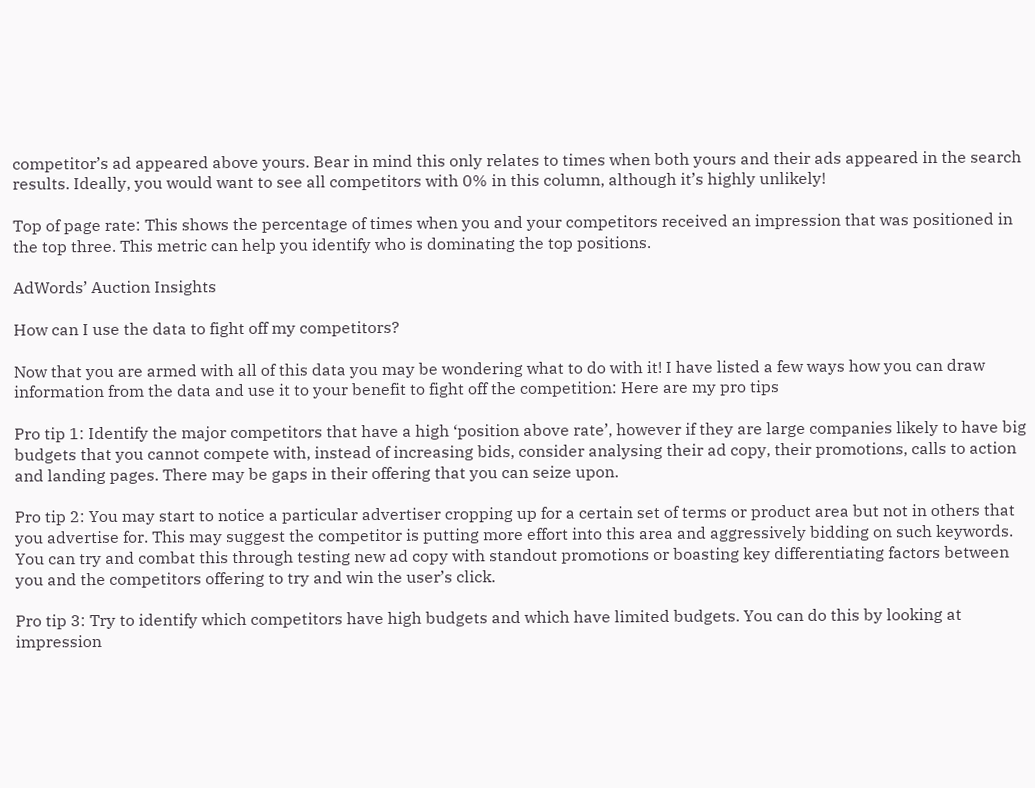competitor’s ad appeared above yours. Bear in mind this only relates to times when both yours and their ads appeared in the search results. Ideally, you would want to see all competitors with 0% in this column, although it’s highly unlikely!

Top of page rate: This shows the percentage of times when you and your competitors received an impression that was positioned in the top three. This metric can help you identify who is dominating the top positions.

AdWords’ Auction Insights

How can I use the data to fight off my competitors?

Now that you are armed with all of this data you may be wondering what to do with it! I have listed a few ways how you can draw information from the data and use it to your benefit to fight off the competition: Here are my pro tips

Pro tip 1: Identify the major competitors that have a high ‘position above rate’, however if they are large companies likely to have big budgets that you cannot compete with, instead of increasing bids, consider analysing their ad copy, their promotions, calls to action and landing pages. There may be gaps in their offering that you can seize upon.

Pro tip 2: You may start to notice a particular advertiser cropping up for a certain set of terms or product area but not in others that you advertise for. This may suggest the competitor is putting more effort into this area and aggressively bidding on such keywords. You can try and combat this through testing new ad copy with standout promotions or boasting key differentiating factors between you and the competitors offering to try and win the user’s click.

Pro tip 3: Try to identify which competitors have high budgets and which have limited budgets. You can do this by looking at impression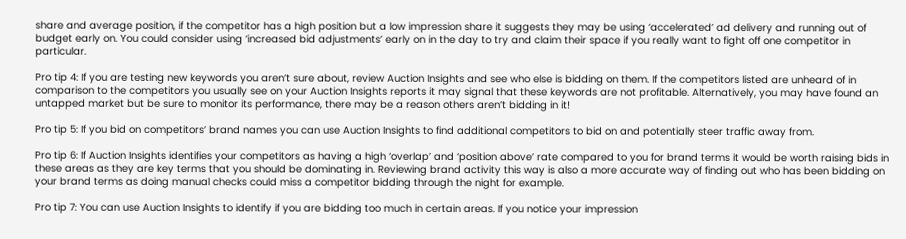share and average position, if the competitor has a high position but a low impression share it suggests they may be using ‘accelerated’ ad delivery and running out of budget early on. You could consider using ‘increased bid adjustments’ early on in the day to try and claim their space if you really want to fight off one competitor in particular.

Pro tip 4: If you are testing new keywords you aren’t sure about, review Auction Insights and see who else is bidding on them. If the competitors listed are unheard of in comparison to the competitors you usually see on your Auction Insights reports it may signal that these keywords are not profitable. Alternatively, you may have found an untapped market but be sure to monitor its performance, there may be a reason others aren’t bidding in it!

Pro tip 5: If you bid on competitors’ brand names you can use Auction Insights to find additional competitors to bid on and potentially steer traffic away from.

Pro tip 6: If Auction Insights identifies your competitors as having a high ‘overlap’ and ‘position above’ rate compared to you for brand terms it would be worth raising bids in these areas as they are key terms that you should be dominating in. Reviewing brand activity this way is also a more accurate way of finding out who has been bidding on your brand terms as doing manual checks could miss a competitor bidding through the night for example.

Pro tip 7: You can use Auction Insights to identify if you are bidding too much in certain areas. If you notice your impression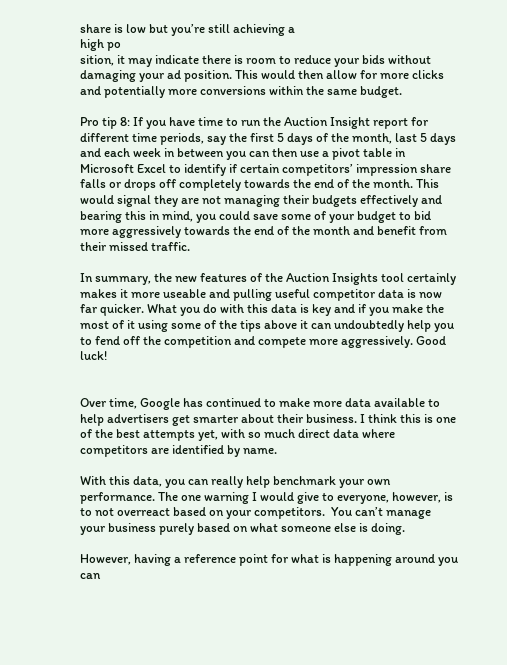share is low but you’re still achieving a
high po
sition, it may indicate there is room to reduce your bids without damaging your ad position. This would then allow for more clicks and potentially more conversions within the same budget.

Pro tip 8: If you have time to run the Auction Insight report for different time periods, say the first 5 days of the month, last 5 days and each week in between you can then use a pivot table in Microsoft Excel to identify if certain competitors’ impression share falls or drops off completely towards the end of the month. This would signal they are not managing their budgets effectively and bearing this in mind, you could save some of your budget to bid more aggressively towards the end of the month and benefit from their missed traffic.

In summary, the new features of the Auction Insights tool certainly makes it more useable and pulling useful competitor data is now far quicker. What you do with this data is key and if you make the most of it using some of the tips above it can undoubtedly help you to fend off the competition and compete more aggressively. Good luck!


Over time, Google has continued to make more data available to help advertisers get smarter about their business. I think this is one of the best attempts yet, with so much direct data where competitors are identified by name.

With this data, you can really help benchmark your own performance. The one warning I would give to everyone, however, is to not overreact based on your competitors.  You can’t manage your business purely based on what someone else is doing.

However, having a reference point for what is happening around you can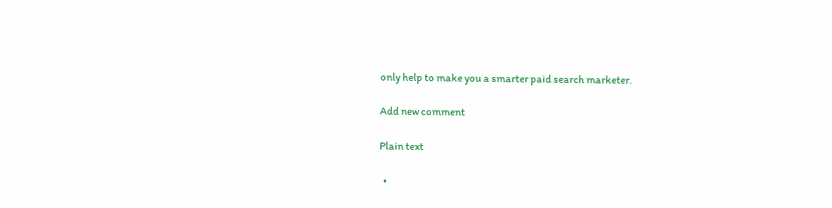only help to make you a smarter paid search marketer.

Add new comment

Plain text

  •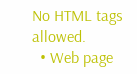No HTML tags allowed.
  • Web page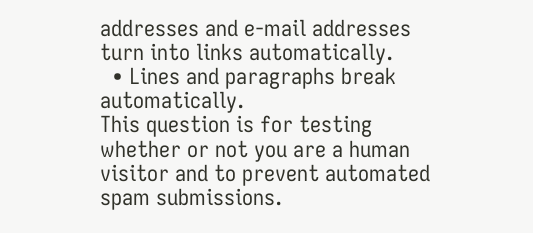addresses and e-mail addresses turn into links automatically.
  • Lines and paragraphs break automatically.
This question is for testing whether or not you are a human visitor and to prevent automated spam submissions.